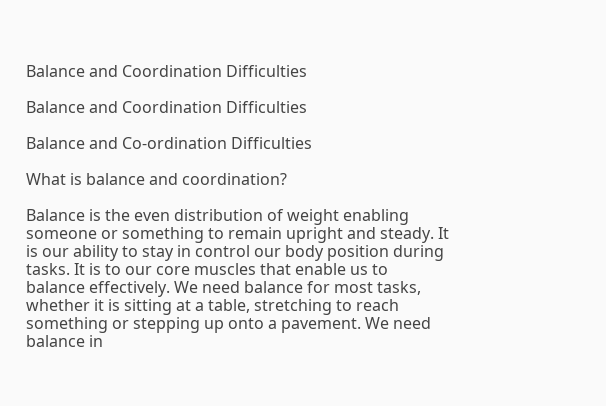Balance and Coordination Difficulties

Balance and Coordination Difficulties

Balance and Co-ordination Difficulties

What is balance and coordination?

Balance is the even distribution of weight enabling someone or something to remain upright and steady. It is our ability to stay in control our body position during tasks. It is to our core muscles that enable us to balance effectively. We need balance for most tasks, whether it is sitting at a table, stretching to reach something or stepping up onto a pavement. We need balance in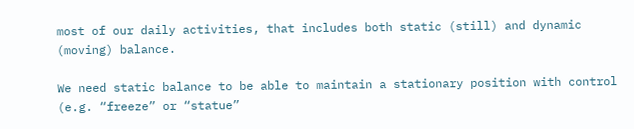most of our daily activities, that includes both static (still) and dynamic (moving) balance.

We need static balance to be able to maintain a stationary position with control (e.g. “freeze” or “statue”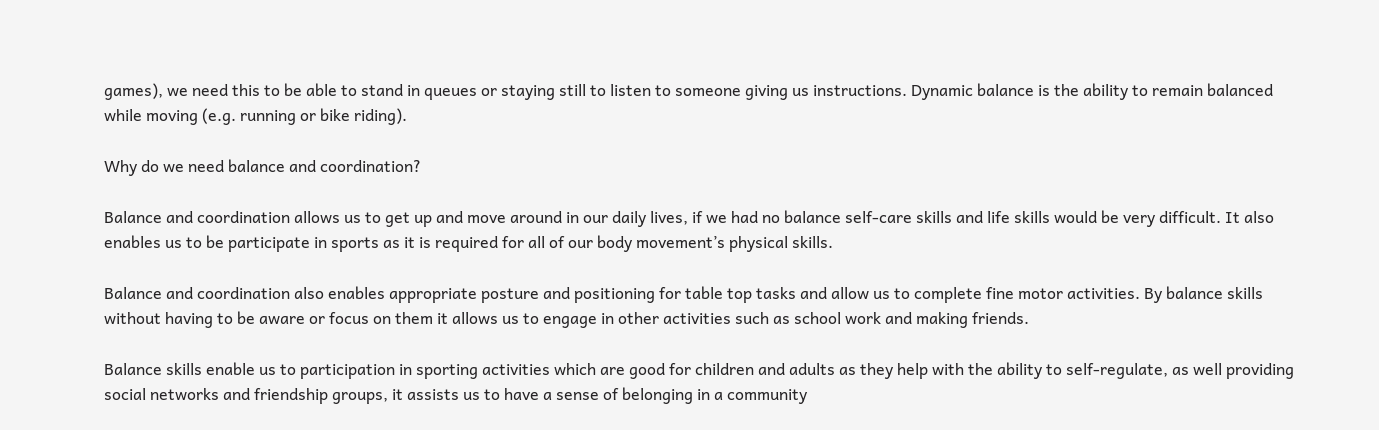games), we need this to be able to stand in queues or staying still to listen to someone giving us instructions. Dynamic balance is the ability to remain balanced while moving (e.g. running or bike riding).

Why do we need balance and coordination?

Balance and coordination allows us to get up and move around in our daily lives, if we had no balance self-care skills and life skills would be very difficult. It also enables us to be participate in sports as it is required for all of our body movement’s physical skills.

Balance and coordination also enables appropriate posture and positioning for table top tasks and allow us to complete fine motor activities. By balance skills without having to be aware or focus on them it allows us to engage in other activities such as school work and making friends.

Balance skills enable us to participation in sporting activities which are good for children and adults as they help with the ability to self-regulate, as well providing social networks and friendship groups, it assists us to have a sense of belonging in a community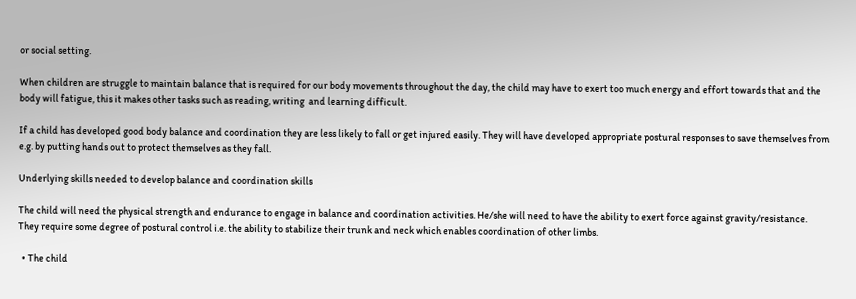or social setting.

When children are struggle to maintain balance that is required for our body movements throughout the day, the child may have to exert too much energy and effort towards that and the  body will fatigue, this it makes other tasks such as reading, writing  and learning difficult.

If a child has developed good body balance and coordination they are less likely to fall or get injured easily. They will have developed appropriate postural responses to save themselves from e.g. by putting hands out to protect themselves as they fall.

Underlying skills needed to develop balance and coordination skills

The child will need the physical strength and endurance to engage in balance and coordination activities. He/she will need to have the ability to exert force against gravity/resistance.  They require some degree of postural control i.e. the ability to stabilize their trunk and neck which enables coordination of other limbs.

  • The child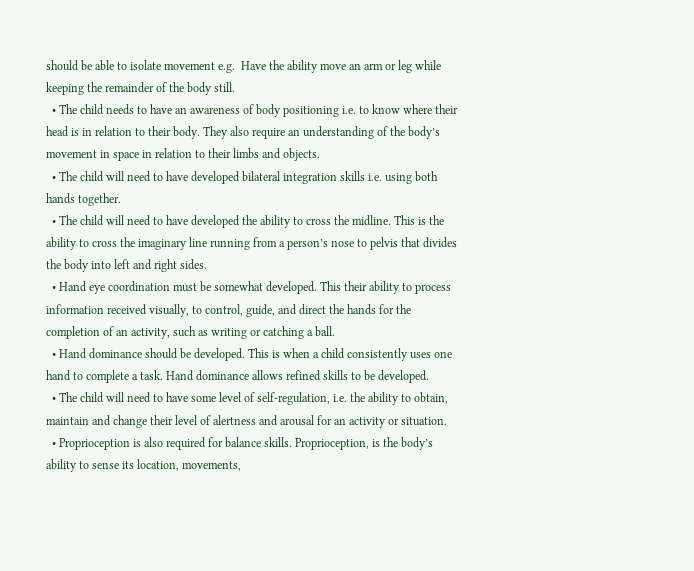should be able to isolate movement e.g.  Have the ability move an arm or leg while keeping the remainder of the body still.
  • The child needs to have an awareness of body positioning i.e. to know where their head is in relation to their body. They also require an understanding of the body’s movement in space in relation to their limbs and objects.
  • The child will need to have developed bilateral integration skills i.e. using both hands together.
  • The child will need to have developed the ability to cross the midline. This is the ability to cross the imaginary line running from a person’s nose to pelvis that divides the body into left and right sides.
  • Hand eye coordination must be somewhat developed. This their ability to process information received visually, to control, guide, and direct the hands for the completion of an activity, such as writing or catching a ball.
  • Hand dominance should be developed. This is when a child consistently uses one hand to complete a task. Hand dominance allows refined skills to be developed.
  • The child will need to have some level of self-regulation, i.e. the ability to obtain, maintain and change their level of alertness and arousal for an activity or situation.
  • Proprioception is also required for balance skills. Proprioception, is the body’s ability to sense its location, movements,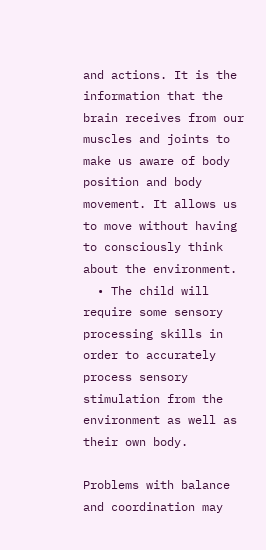and actions. It is the information that the brain receives from our muscles and joints to make us aware of body position and body movement. It allows us to move without having to consciously think about the environment.
  • The child will require some sensory processing skills in order to accurately process sensory stimulation from the environment as well as their own body.

Problems with balance and coordination may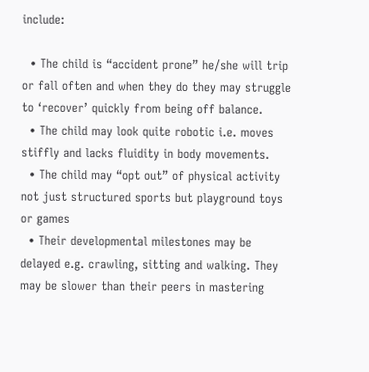include:

  • The child is “accident prone” he/she will trip or fall often and when they do they may struggle to ‘recover’ quickly from being off balance.
  • The child may look quite robotic i.e. moves stiffly and lacks fluidity in body movements.
  • The child may “opt out” of physical activity not just structured sports but playground toys or games
  • Their developmental milestones may be delayed e.g. crawling, sitting and walking. They may be slower than their peers in mastering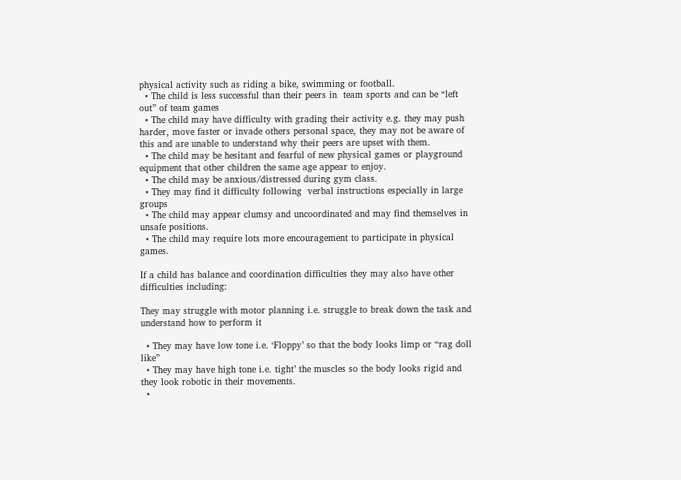physical activity such as riding a bike, swimming or football.
  • The child is less successful than their peers in  team sports and can be “left out” of team games
  • The child may have difficulty with grading their activity e.g. they may push harder, move faster or invade others personal space, they may not be aware of this and are unable to understand why their peers are upset with them.
  • The child may be hesitant and fearful of new physical games or playground equipment that other children the same age appear to enjoy.
  • The child may be anxious/distressed during gym class.
  • They may find it difficulty following  verbal instructions especially in large groups
  • The child may appear clumsy and uncoordinated and may find themselves in unsafe positions.
  • The child may require lots more encouragement to participate in physical games.

If a child has balance and coordination difficulties they may also have other difficulties including:

They may struggle with motor planning i.e. struggle to break down the task and  understand how to perform it

  • They may have low tone i.e. ‘Floppy’ so that the body looks limp or “rag doll like”
  • They may have high tone i.e. tight’ the muscles so the body looks rigid and they look robotic in their movements.
  •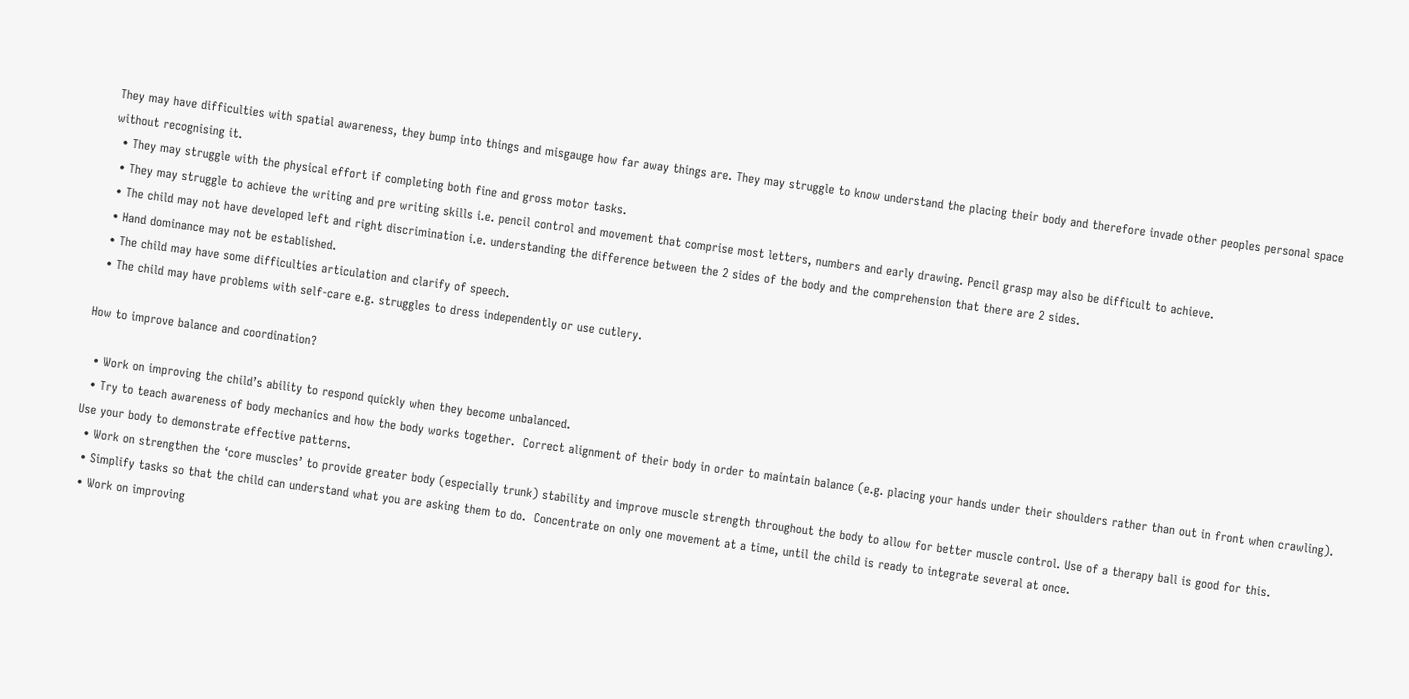They may have difficulties with spatial awareness, they bump into things and misgauge how far away things are. They may struggle to know understand the placing their body and therefore invade other peoples personal space without recognising it.
  • They may struggle with the physical effort if completing both fine and gross motor tasks.
  • They may struggle to achieve the writing and pre writing skills i.e. pencil control and movement that comprise most letters, numbers and early drawing. Pencil grasp may also be difficult to achieve.
  • The child may not have developed left and right discrimination i.e. understanding the difference between the 2 sides of the body and the comprehension that there are 2 sides.
  • Hand dominance may not be established.
  • The child may have some difficulties articulation and clarify of speech.
  • The child may have problems with self-care e.g. struggles to dress independently or use cutlery.

How to improve balance and coordination?

  • Work on improving the child’s ability to respond quickly when they become unbalanced.
  • Try to teach awareness of body mechanics and how the body works together.  Correct alignment of their body in order to maintain balance (e.g. placing your hands under their shoulders rather than out in front when crawling). Use your body to demonstrate effective patterns.
  • Work on strengthen the ‘core muscles’ to provide greater body (especially trunk) stability and improve muscle strength throughout the body to allow for better muscle control. Use of a therapy ball is good for this.
  • Simplify tasks so that the child can understand what you are asking them to do.  Concentrate on only one movement at a time, until the child is ready to integrate several at once.
  • Work on improving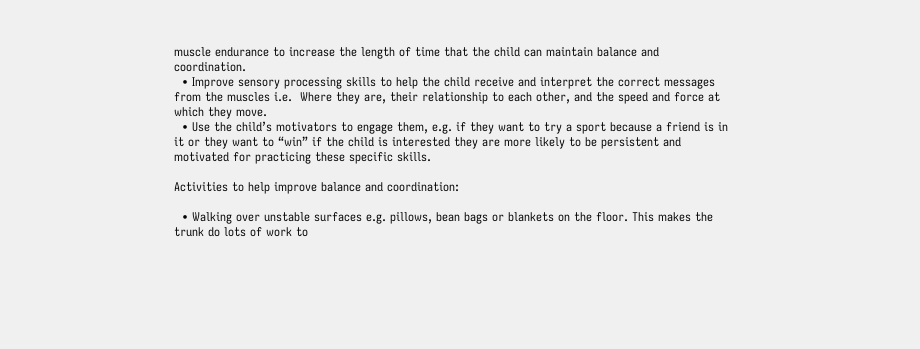muscle endurance to increase the length of time that the child can maintain balance and coordination.
  • Improve sensory processing skills to help the child receive and interpret the correct messages from the muscles i.e.  Where they are, their relationship to each other, and the speed and force at which they move.
  • Use the child’s motivators to engage them, e.g. if they want to try a sport because a friend is in it or they want to “win” if the child is interested they are more likely to be persistent and motivated for practicing these specific skills.

Activities to help improve balance and coordination:

  • Walking over unstable surfaces e.g. pillows, bean bags or blankets on the floor. This makes the trunk do lots of work to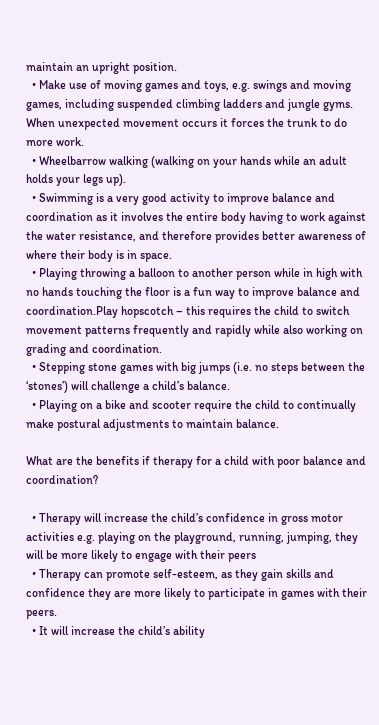maintain an upright position.
  • Make use of moving games and toys, e.g. swings and moving games, including suspended climbing ladders and jungle gyms. When unexpected movement occurs it forces the trunk to do more work.
  • Wheelbarrow walking (walking on your hands while an adult holds your legs up).
  • Swimming is a very good activity to improve balance and coordination as it involves the entire body having to work against the water resistance, and therefore provides better awareness of where their body is in space.
  • Playing throwing a balloon to another person while in high with no hands touching the floor is a fun way to improve balance and coordination.Play hopscotch – this requires the child to switch movement patterns frequently and rapidly while also working on grading and coordination.
  • Stepping stone games with big jumps (i.e. no steps between the ‘stones’) will challenge a child’s balance.
  • Playing on a bike and scooter require the child to continually make postural adjustments to maintain balance.

What are the benefits if therapy for a child with poor balance and coordination?

  • Therapy will increase the child’s confidence in gross motor activities e.g. playing on the playground, running, jumping, they will be more likely to engage with their peers
  • Therapy can promote self-esteem, as they gain skills and confidence they are more likely to participate in games with their peers.
  • It will increase the child’s ability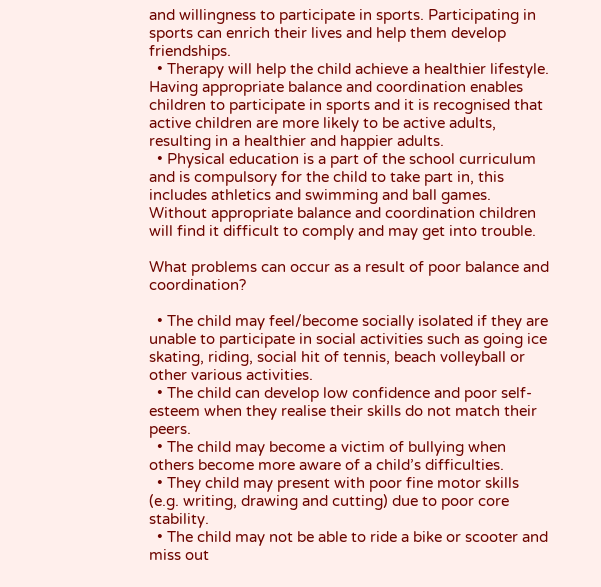and willingness to participate in sports. Participating in sports can enrich their lives and help them develop friendships.
  • Therapy will help the child achieve a healthier lifestyle. Having appropriate balance and coordination enables children to participate in sports and it is recognised that active children are more likely to be active adults, resulting in a healthier and happier adults.
  • Physical education is a part of the school curriculum and is compulsory for the child to take part in, this includes athletics and swimming and ball games. Without appropriate balance and coordination children will find it difficult to comply and may get into trouble.

What problems can occur as a result of poor balance and coordination?

  • The child may feel/become socially isolated if they are unable to participate in social activities such as going ice skating, riding, social hit of tennis, beach volleyball or other various activities.
  • The child can develop low confidence and poor self-esteem when they realise their skills do not match their peers.
  • The child may become a victim of bullying when others become more aware of a child’s difficulties.
  • They child may present with poor fine motor skills (e.g. writing, drawing and cutting) due to poor core stability.
  • The child may not be able to ride a bike or scooter and miss out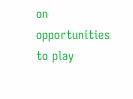on opportunities to play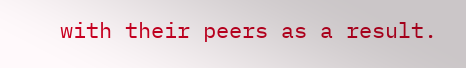with their peers as a result.